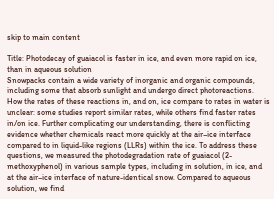skip to main content

Title: Photodecay of guaiacol is faster in ice, and even more rapid on ice, than in aqueous solution
Snowpacks contain a wide variety of inorganic and organic compounds, including some that absorb sunlight and undergo direct photoreactions. How the rates of these reactions in, and on, ice compare to rates in water is unclear: some studies report similar rates, while others find faster rates in/on ice. Further complicating our understanding, there is conflicting evidence whether chemicals react more quickly at the air–ice interface compared to in liquid-like regions (LLRs) within the ice. To address these questions, we measured the photodegradation rate of guaiacol (2-methoxyphenol) in various sample types, including in solution, in ice, and at the air–ice interface of nature-identical snow. Compared to aqueous solution, we find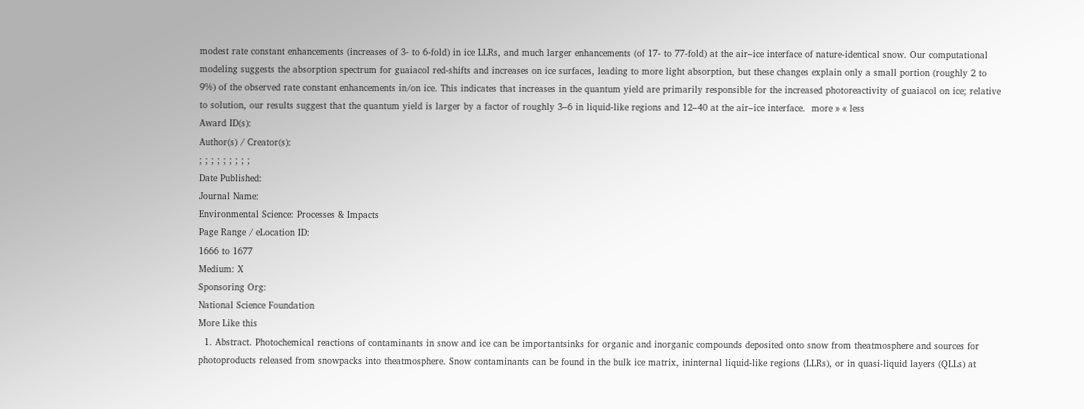modest rate constant enhancements (increases of 3- to 6-fold) in ice LLRs, and much larger enhancements (of 17- to 77-fold) at the air–ice interface of nature-identical snow. Our computational modeling suggests the absorption spectrum for guaiacol red-shifts and increases on ice surfaces, leading to more light absorption, but these changes explain only a small portion (roughly 2 to 9%) of the observed rate constant enhancements in/on ice. This indicates that increases in the quantum yield are primarily responsible for the increased photoreactivity of guaiacol on ice; relative to solution, our results suggest that the quantum yield is larger by a factor of roughly 3–6 in liquid-like regions and 12–40 at the air–ice interface.  more » « less
Award ID(s):
Author(s) / Creator(s):
; ; ; ; ; ; ; ; ;
Date Published:
Journal Name:
Environmental Science: Processes & Impacts
Page Range / eLocation ID:
1666 to 1677
Medium: X
Sponsoring Org:
National Science Foundation
More Like this
  1. Abstract. Photochemical reactions of contaminants in snow and ice can be importantsinks for organic and inorganic compounds deposited onto snow from theatmosphere and sources for photoproducts released from snowpacks into theatmosphere. Snow contaminants can be found in the bulk ice matrix, ininternal liquid-like regions (LLRs), or in quasi-liquid layers (QLLs) at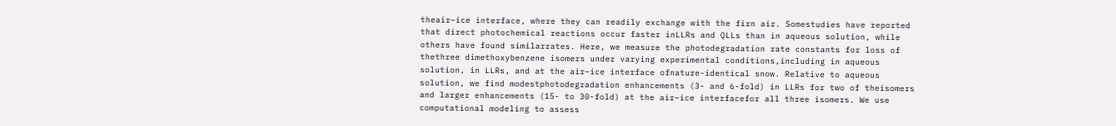theair–ice interface, where they can readily exchange with the firn air. Somestudies have reported that direct photochemical reactions occur faster inLLRs and QLLs than in aqueous solution, while others have found similarrates. Here, we measure the photodegradation rate constants for loss of thethree dimethoxybenzene isomers under varying experimental conditions,including in aqueous solution, in LLRs, and at the air–ice interface ofnature-identical snow. Relative to aqueous solution, we find modestphotodegradation enhancements (3- and 6-fold) in LLRs for two of theisomers and larger enhancements (15- to 30-fold) at the air–ice interfacefor all three isomers. We use computational modeling to assess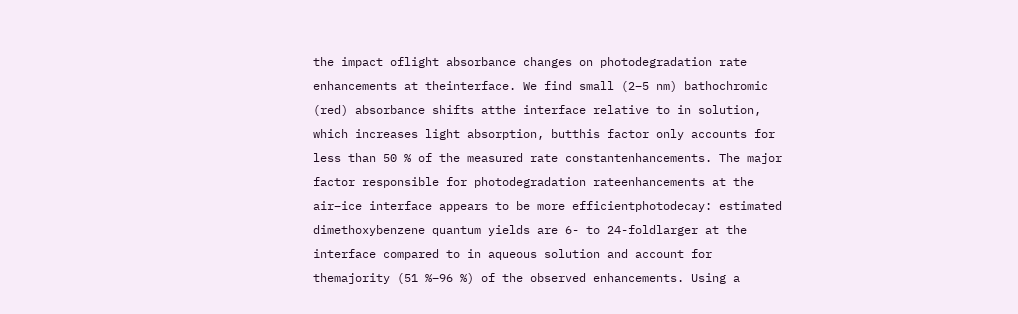the impact oflight absorbance changes on photodegradation rate enhancements at theinterface. We find small (2–5 nm) bathochromic (red) absorbance shifts atthe interface relative to in solution, which increases light absorption, butthis factor only accounts for less than 50 % of the measured rate constantenhancements. The major factor responsible for photodegradation rateenhancements at the air–ice interface appears to be more efficientphotodecay: estimated dimethoxybenzene quantum yields are 6- to 24-foldlarger at the interface compared to in aqueous solution and account for themajority (51 %–96 %) of the observed enhancements. Using a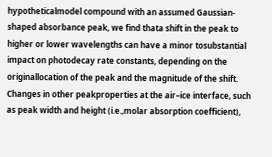hypotheticalmodel compound with an assumed Gaussian-shaped absorbance peak, we find thata shift in the peak to higher or lower wavelengths can have a minor tosubstantial impact on photodecay rate constants, depending on the originallocation of the peak and the magnitude of the shift. Changes in other peakproperties at the air–ice interface, such as peak width and height (i.e.,molar absorption coefficient),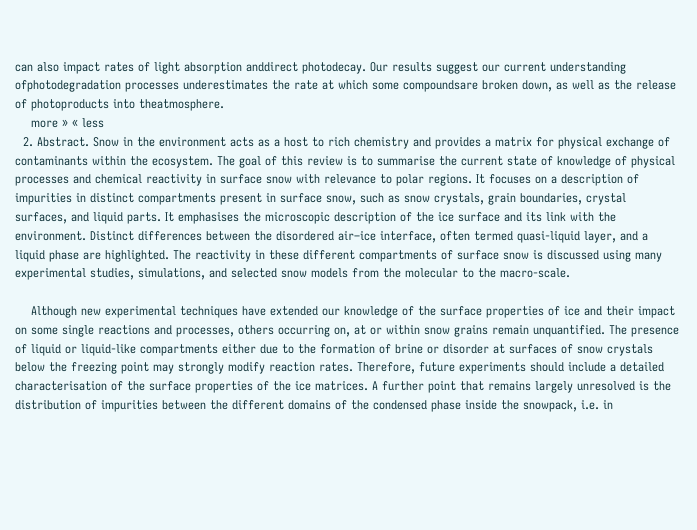can also impact rates of light absorption anddirect photodecay. Our results suggest our current understanding ofphotodegradation processes underestimates the rate at which some compoundsare broken down, as well as the release of photoproducts into theatmosphere.
    more » « less
  2. Abstract. Snow in the environment acts as a host to rich chemistry and provides a matrix for physical exchange of contaminants within the ecosystem. The goal of this review is to summarise the current state of knowledge of physical processes and chemical reactivity in surface snow with relevance to polar regions. It focuses on a description of impurities in distinct compartments present in surface snow, such as snow crystals, grain boundaries, crystal surfaces, and liquid parts. It emphasises the microscopic description of the ice surface and its link with the environment. Distinct differences between the disordered air–ice interface, often termed quasi-liquid layer, and a liquid phase are highlighted. The reactivity in these different compartments of surface snow is discussed using many experimental studies, simulations, and selected snow models from the molecular to the macro-scale.

    Although new experimental techniques have extended our knowledge of the surface properties of ice and their impact on some single reactions and processes, others occurring on, at or within snow grains remain unquantified. The presence of liquid or liquid-like compartments either due to the formation of brine or disorder at surfaces of snow crystals below the freezing point may strongly modify reaction rates. Therefore, future experiments should include a detailed characterisation of the surface properties of the ice matrices. A further point that remains largely unresolved is the distribution of impurities between the different domains of the condensed phase inside the snowpack, i.e. in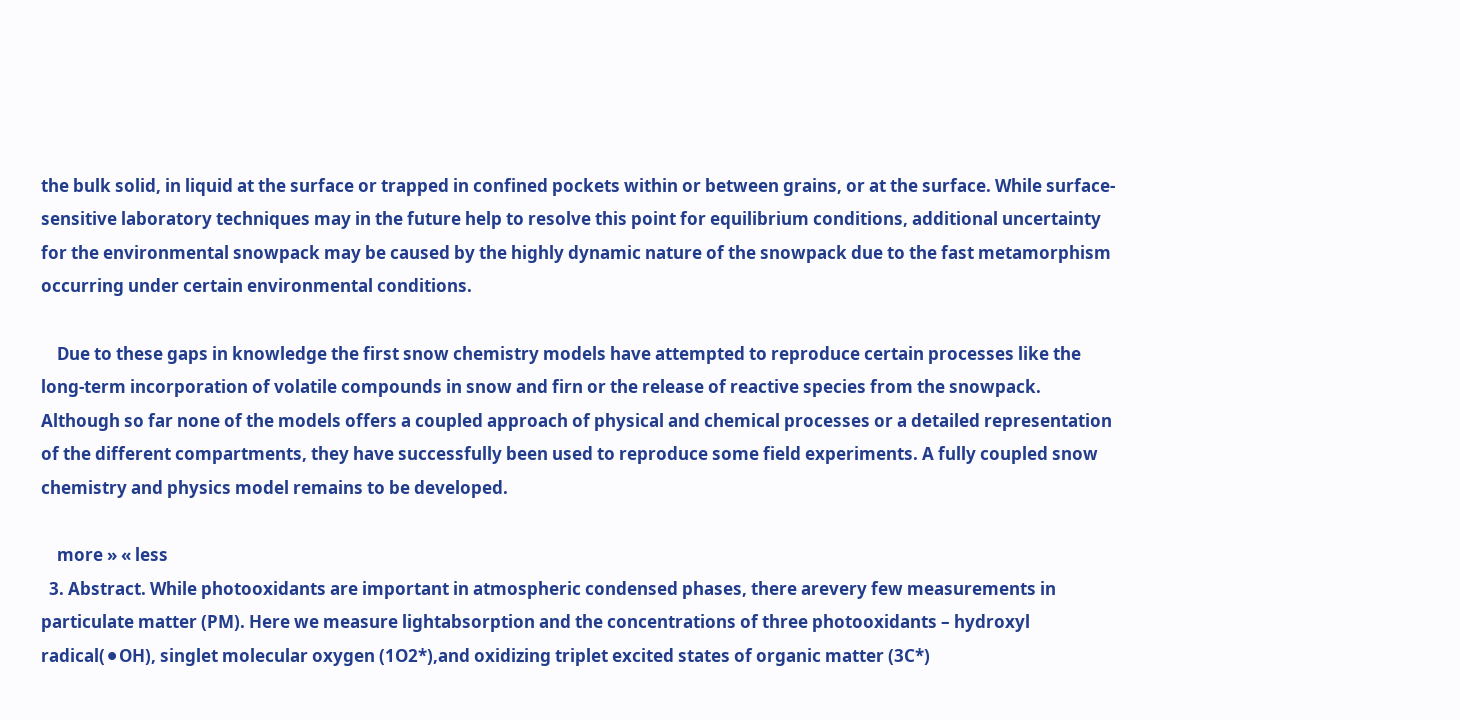the bulk solid, in liquid at the surface or trapped in confined pockets within or between grains, or at the surface. While surface-sensitive laboratory techniques may in the future help to resolve this point for equilibrium conditions, additional uncertainty for the environmental snowpack may be caused by the highly dynamic nature of the snowpack due to the fast metamorphism occurring under certain environmental conditions.

    Due to these gaps in knowledge the first snow chemistry models have attempted to reproduce certain processes like the long-term incorporation of volatile compounds in snow and firn or the release of reactive species from the snowpack. Although so far none of the models offers a coupled approach of physical and chemical processes or a detailed representation of the different compartments, they have successfully been used to reproduce some field experiments. A fully coupled snow chemistry and physics model remains to be developed.

    more » « less
  3. Abstract. While photooxidants are important in atmospheric condensed phases, there arevery few measurements in particulate matter (PM). Here we measure lightabsorption and the concentrations of three photooxidants – hydroxyl radical(⚫OH), singlet molecular oxygen (1O2*),and oxidizing triplet excited states of organic matter (3C*)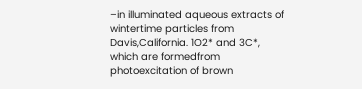–in illuminated aqueous extracts of wintertime particles from Davis,California. 1O2* and 3C*, which are formedfrom photoexcitation of brown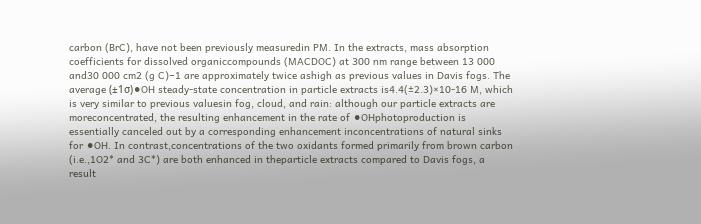carbon (BrC), have not been previously measuredin PM. In the extracts, mass absorption coefficients for dissolved organiccompounds (MACDOC) at 300 nm range between 13 000 and30 000 cm2 (g C)−1 are approximately twice ashigh as previous values in Davis fogs. The average (±1σ)⚫OH steady-state concentration in particle extracts is4.4(±2.3)×10-16 M, which is very similar to previous valuesin fog, cloud, and rain: although our particle extracts are moreconcentrated, the resulting enhancement in the rate of ⚫OHphotoproduction is essentially canceled out by a corresponding enhancement inconcentrations of natural sinks for ⚫OH. In contrast,concentrations of the two oxidants formed primarily from brown carbon (i.e.,1O2* and 3C*) are both enhanced in theparticle extracts compared to Davis fogs, a result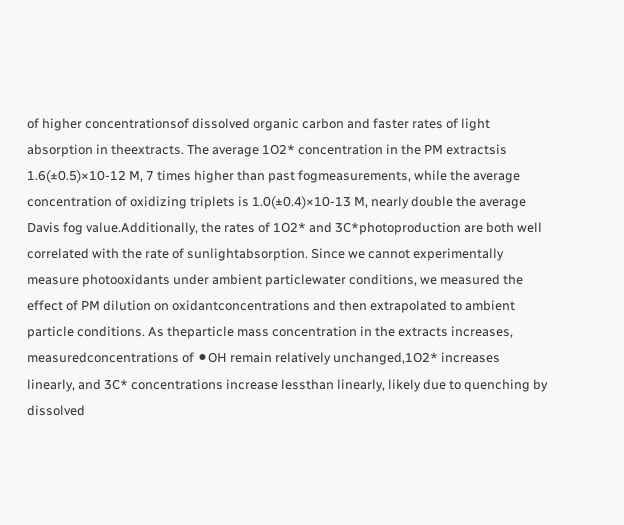of higher concentrationsof dissolved organic carbon and faster rates of light absorption in theextracts. The average 1O2* concentration in the PM extractsis 1.6(±0.5)×10-12 M, 7 times higher than past fogmeasurements, while the average concentration of oxidizing triplets is 1.0(±0.4)×10-13 M, nearly double the average Davis fog value.Additionally, the rates of 1O2* and 3C*photoproduction are both well correlated with the rate of sunlightabsorption. Since we cannot experimentally measure photooxidants under ambient particlewater conditions, we measured the effect of PM dilution on oxidantconcentrations and then extrapolated to ambient particle conditions. As theparticle mass concentration in the extracts increases, measuredconcentrations of ⚫OH remain relatively unchanged,1O2* increases linearly, and 3C* concentrations increase lessthan linearly, likely due to quenching by dissolved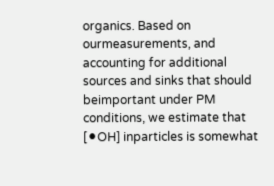organics. Based on ourmeasurements, and accounting for additional sources and sinks that should beimportant under PM conditions, we estimate that [⚫OH] inparticles is somewhat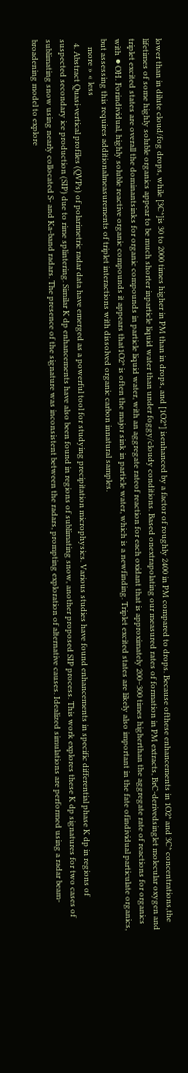lower than in dilute cloud/fog drops, while [3C*]is 30 to 2000 times higher in PM than in drops, and [1O2*] isenhanced by a factor of roughly 2400 in PM compared to drops. Because ofthese enhancements in 1O2* and 3C* concentrations,the lifetimes of some highly soluble organics appear to be much shorter inparticle liquid water than under foggy/cloudy conditions. Based onextrapolating our measured rates of formation in PM extracts, BrC-derivedsinglet molecular oxygen and triplet excited states are overall the dominantsinks for organic compounds in particle liquid water, with an aggregate rateof reaction for each oxidant that is approximately 200–300 times higherthan the aggregate rate of reactions for organics with ⚫OH. Forindividual, highly soluble reactive organic compounds it appears that1O2* is often the major sink in particle water, which is a newfinding. Triplet excited states are likely also important in the fate ofindividual particulate organics, but assessing this requires additionalmeasurements of triplet interactions with dissolved organic carbon innatural samples.
    more » « less
  4. Abstract Quasi-vertical profiles (QVPs) of polarimetric radar data have emerged as a powerful tool for studying precipitation microphysics. Various studies have found enhancements in specific differential phase K dp in regions of suspected secondary ice production (SIP) due to rime splintering. Similar K dp enhancements have also been found in regions of sublimating snow, another proposed SIP process. This work explores these K dp signatures for two cases of sublimating snow using nearly collocated S- and Ka-band radars. The presence of the signature was inconsistent between the radars, prompting exploration of alternative causes. Idealized simulations are performed using a radar beam-broadening model to explore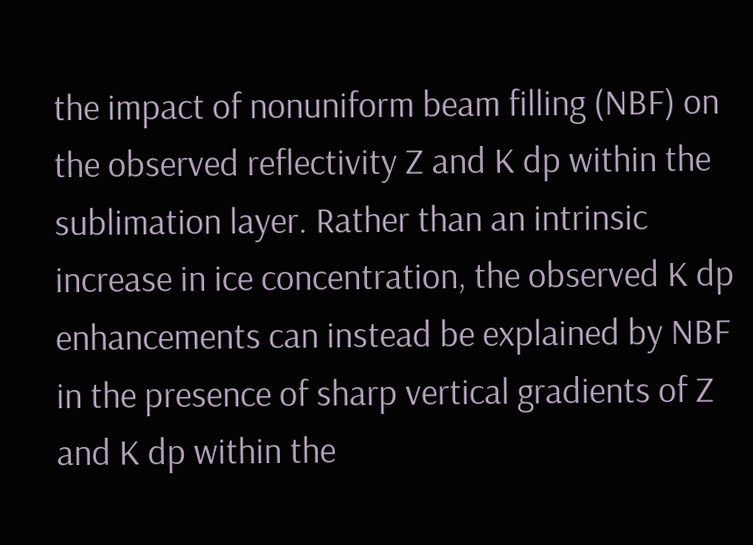the impact of nonuniform beam filling (NBF) on the observed reflectivity Z and K dp within the sublimation layer. Rather than an intrinsic increase in ice concentration, the observed K dp enhancements can instead be explained by NBF in the presence of sharp vertical gradients of Z and K dp within the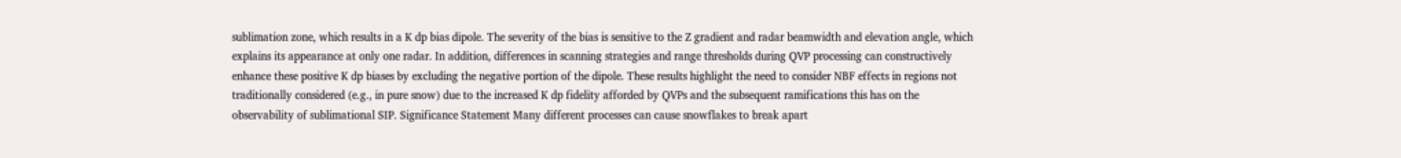sublimation zone, which results in a K dp bias dipole. The severity of the bias is sensitive to the Z gradient and radar beamwidth and elevation angle, which explains its appearance at only one radar. In addition, differences in scanning strategies and range thresholds during QVP processing can constructively enhance these positive K dp biases by excluding the negative portion of the dipole. These results highlight the need to consider NBF effects in regions not traditionally considered (e.g., in pure snow) due to the increased K dp fidelity afforded by QVPs and the subsequent ramifications this has on the observability of sublimational SIP. Significance Statement Many different processes can cause snowflakes to break apart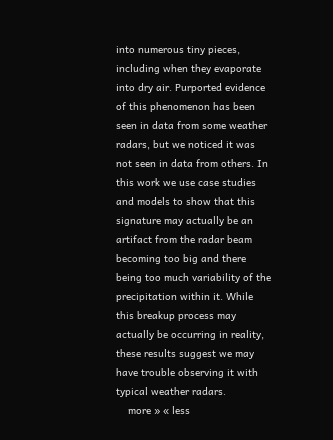into numerous tiny pieces, including when they evaporate into dry air. Purported evidence of this phenomenon has been seen in data from some weather radars, but we noticed it was not seen in data from others. In this work we use case studies and models to show that this signature may actually be an artifact from the radar beam becoming too big and there being too much variability of the precipitation within it. While this breakup process may actually be occurring in reality, these results suggest we may have trouble observing it with typical weather radars.
    more » « less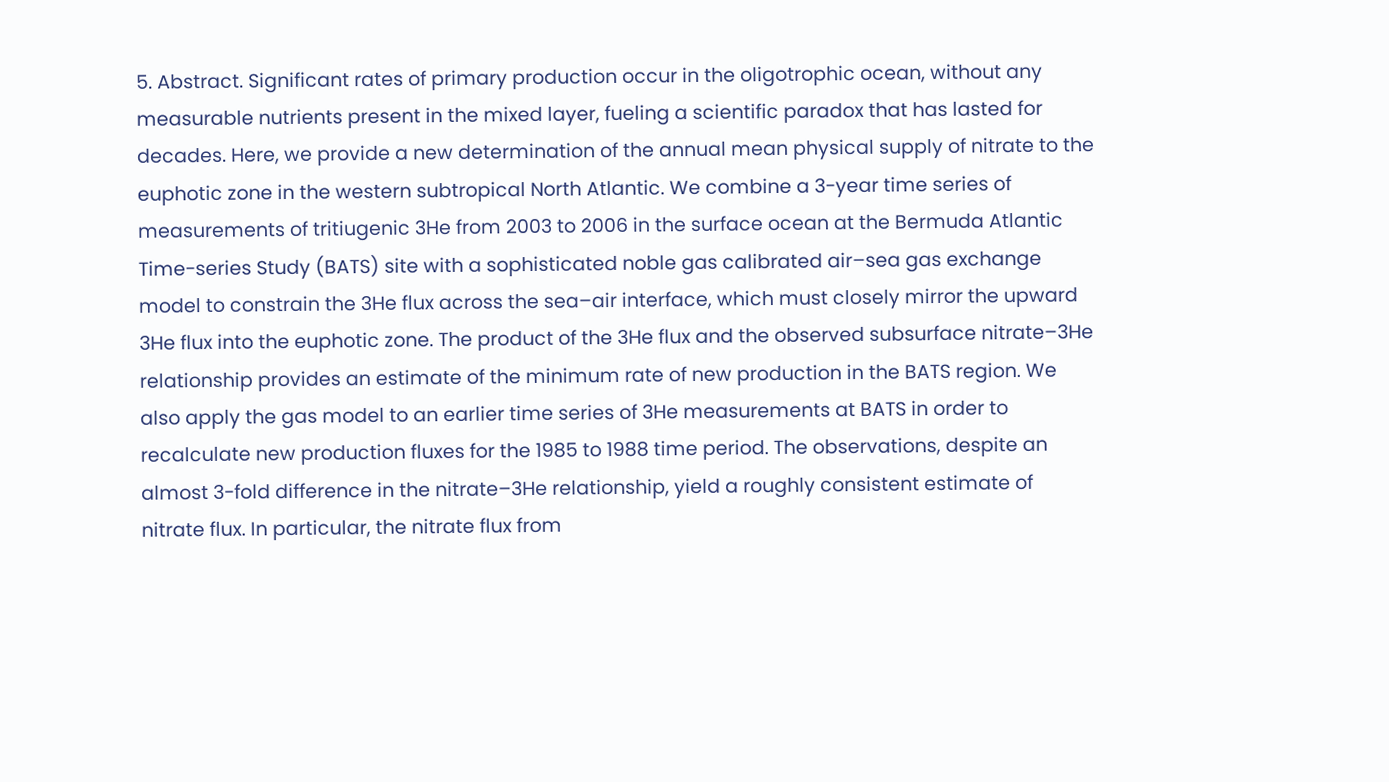5. Abstract. Significant rates of primary production occur in the oligotrophic ocean, without any measurable nutrients present in the mixed layer, fueling a scientific paradox that has lasted for decades. Here, we provide a new determination of the annual mean physical supply of nitrate to the euphotic zone in the western subtropical North Atlantic. We combine a 3-year time series of measurements of tritiugenic 3He from 2003 to 2006 in the surface ocean at the Bermuda Atlantic Time-series Study (BATS) site with a sophisticated noble gas calibrated air–sea gas exchange model to constrain the 3He flux across the sea–air interface, which must closely mirror the upward 3He flux into the euphotic zone. The product of the 3He flux and the observed subsurface nitrate–3He relationship provides an estimate of the minimum rate of new production in the BATS region. We also apply the gas model to an earlier time series of 3He measurements at BATS in order to recalculate new production fluxes for the 1985 to 1988 time period. The observations, despite an almost 3-fold difference in the nitrate–3He relationship, yield a roughly consistent estimate of nitrate flux. In particular, the nitrate flux from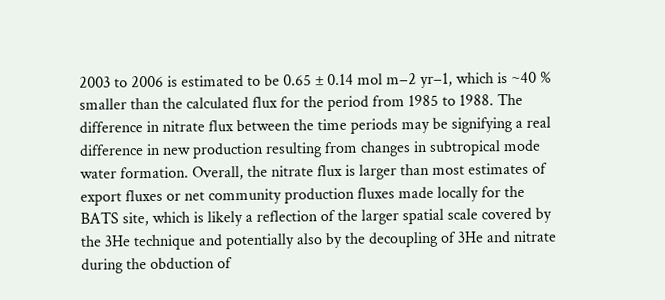2003 to 2006 is estimated to be 0.65 ± 0.14 mol m−2 yr−1, which is ~40 % smaller than the calculated flux for the period from 1985 to 1988. The difference in nitrate flux between the time periods may be signifying a real difference in new production resulting from changes in subtropical mode water formation. Overall, the nitrate flux is larger than most estimates of export fluxes or net community production fluxes made locally for the BATS site, which is likely a reflection of the larger spatial scale covered by the 3He technique and potentially also by the decoupling of 3He and nitrate during the obduction of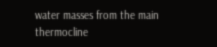water masses from the main thermocline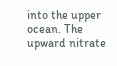into the upper ocean. The upward nitrate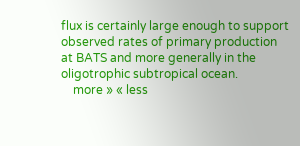flux is certainly large enough to support observed rates of primary production at BATS and more generally in the oligotrophic subtropical ocean.
    more » « less